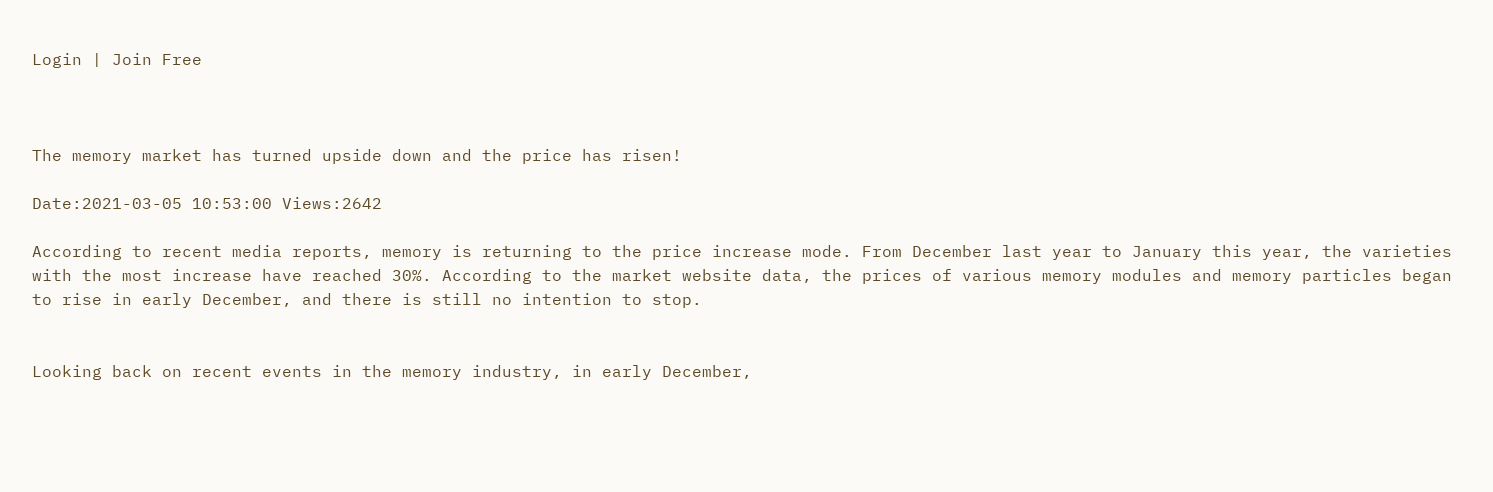Login | Join Free



The memory market has turned upside down and the price has risen!

Date:2021-03-05 10:53:00 Views:2642

According to recent media reports, memory is returning to the price increase mode. From December last year to January this year, the varieties with the most increase have reached 30%. According to the market website data, the prices of various memory modules and memory particles began to rise in early December, and there is still no intention to stop.


Looking back on recent events in the memory industry, in early December,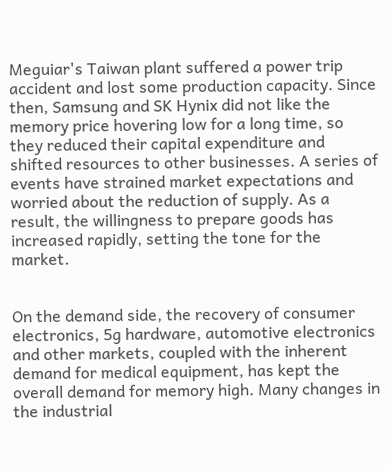Meguiar's Taiwan plant suffered a power trip accident and lost some production capacity. Since then, Samsung and SK Hynix did not like the memory price hovering low for a long time, so they reduced their capital expenditure and shifted resources to other businesses. A series of events have strained market expectations and worried about the reduction of supply. As a result, the willingness to prepare goods has increased rapidly, setting the tone for the market.


On the demand side, the recovery of consumer electronics, 5g hardware, automotive electronics and other markets, coupled with the inherent demand for medical equipment, has kept the overall demand for memory high. Many changes in the industrial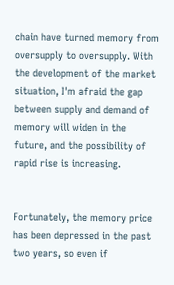chain have turned memory from oversupply to oversupply. With the development of the market situation, I'm afraid the gap between supply and demand of memory will widen in the future, and the possibility of rapid rise is increasing.


Fortunately, the memory price has been depressed in the past two years, so even if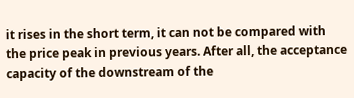it rises in the short term, it can not be compared with the price peak in previous years. After all, the acceptance capacity of the downstream of the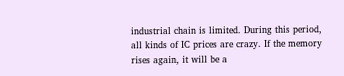industrial chain is limited. During this period, all kinds of IC prices are crazy. If the memory rises again, it will be a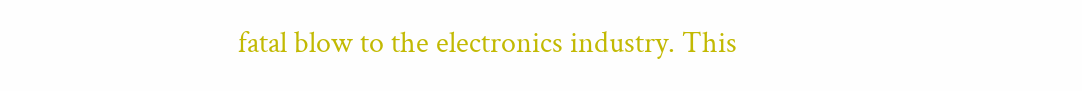fatal blow to the electronics industry. This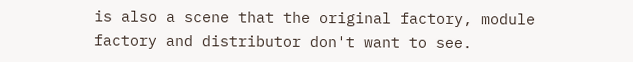is also a scene that the original factory, module factory and distributor don't want to see.